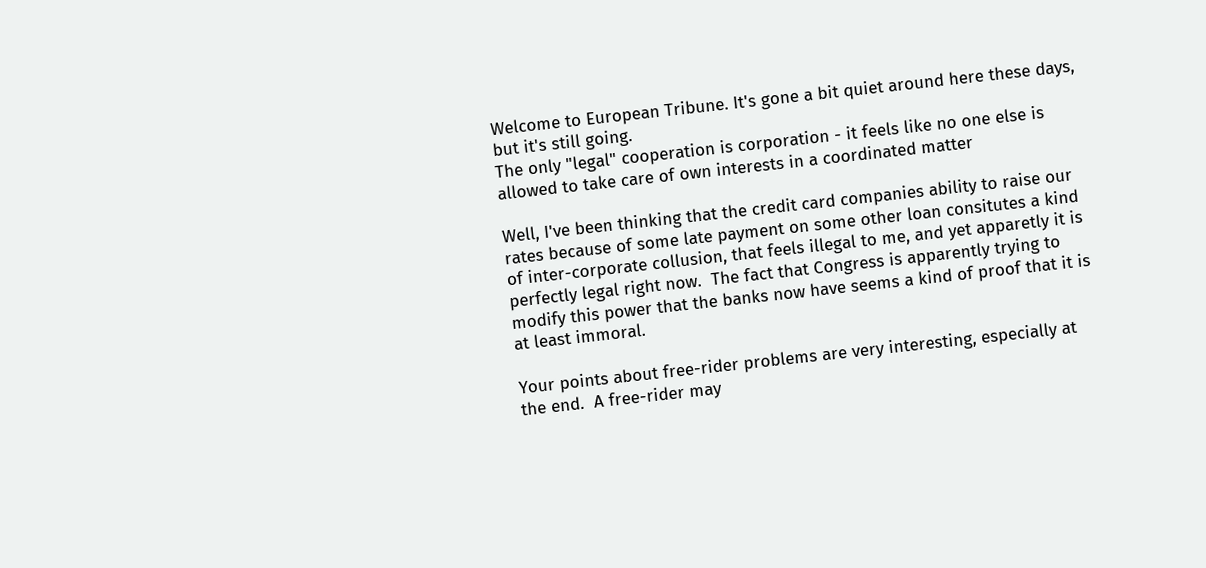Welcome to European Tribune. It's gone a bit quiet around here these days, but it's still going.
The only "legal" cooperation is corporation - it feels like no one else is allowed to take care of own interests in a coordinated matter

Well, I've been thinking that the credit card companies ability to raise our rates because of some late payment on some other loan consitutes a kind of inter-corporate collusion, that feels illegal to me, and yet apparetly it is perfectly legal right now.  The fact that Congress is apparently trying to modify this power that the banks now have seems a kind of proof that it is at least immoral.

Your points about free-rider problems are very interesting, especially at the end.  A free-rider may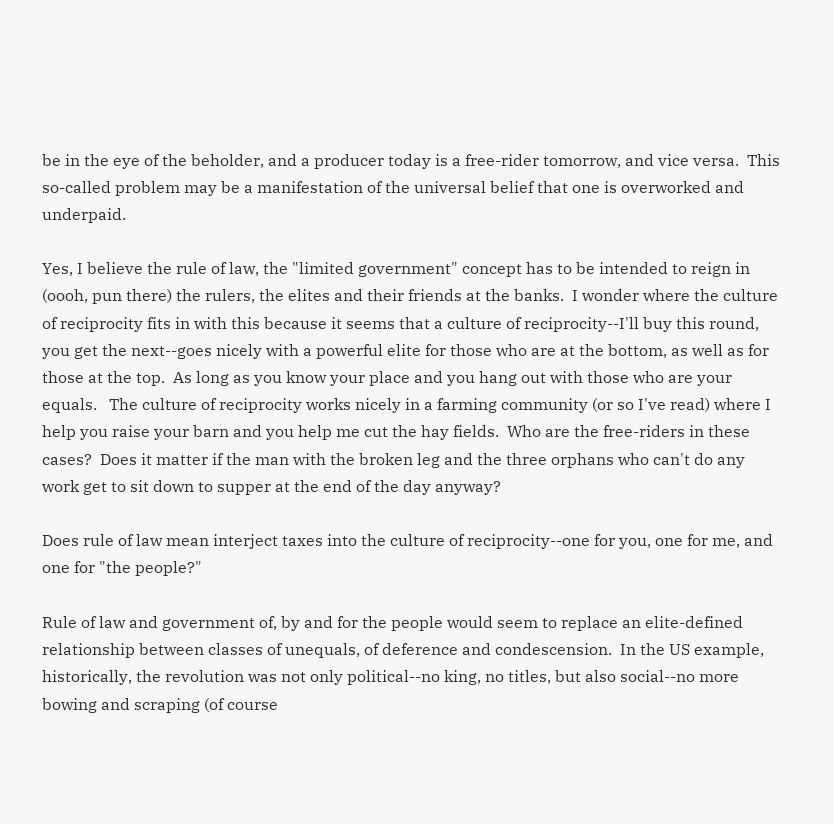be in the eye of the beholder, and a producer today is a free-rider tomorrow, and vice versa.  This so-called problem may be a manifestation of the universal belief that one is overworked and underpaid.

Yes, I believe the rule of law, the "limited government" concept has to be intended to reign in (oooh, pun there) the rulers, the elites and their friends at the banks.  I wonder where the culture of reciprocity fits in with this because it seems that a culture of reciprocity--I'll buy this round, you get the next--goes nicely with a powerful elite for those who are at the bottom, as well as for those at the top.  As long as you know your place and you hang out with those who are your equals.   The culture of reciprocity works nicely in a farming community (or so I've read) where I help you raise your barn and you help me cut the hay fields.  Who are the free-riders in these cases?  Does it matter if the man with the broken leg and the three orphans who can't do any work get to sit down to supper at the end of the day anyway?

Does rule of law mean interject taxes into the culture of reciprocity--one for you, one for me, and one for "the people?"

Rule of law and government of, by and for the people would seem to replace an elite-defined relationship between classes of unequals, of deference and condescension.  In the US example, historically, the revolution was not only political--no king, no titles, but also social--no more bowing and scraping (of course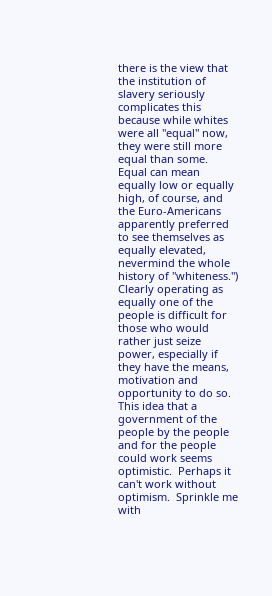there is the view that the institution of slavery seriously complicates this because while whites were all "equal" now, they were still more equal than some.  Equal can mean equally low or equally high, of course, and the Euro-Americans apparently preferred to see themselves as equally elevated, nevermind the whole history of "whiteness.")  Clearly operating as equally one of the people is difficult for those who would rather just seize power, especially if they have the means, motivation and opportunity to do so.  This idea that a government of the people by the people and for the people could work seems optimistic.  Perhaps it can't work without optimism.  Sprinkle me with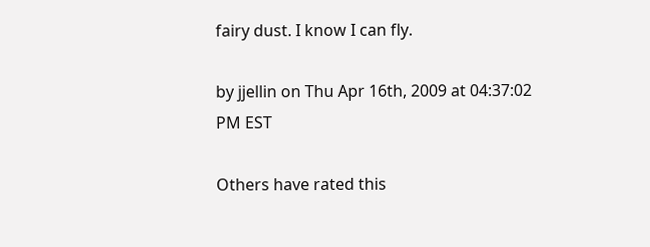fairy dust. I know I can fly.

by jjellin on Thu Apr 16th, 2009 at 04:37:02 PM EST

Others have rated this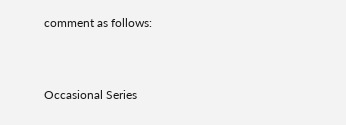comment as follows:


Occasional Series